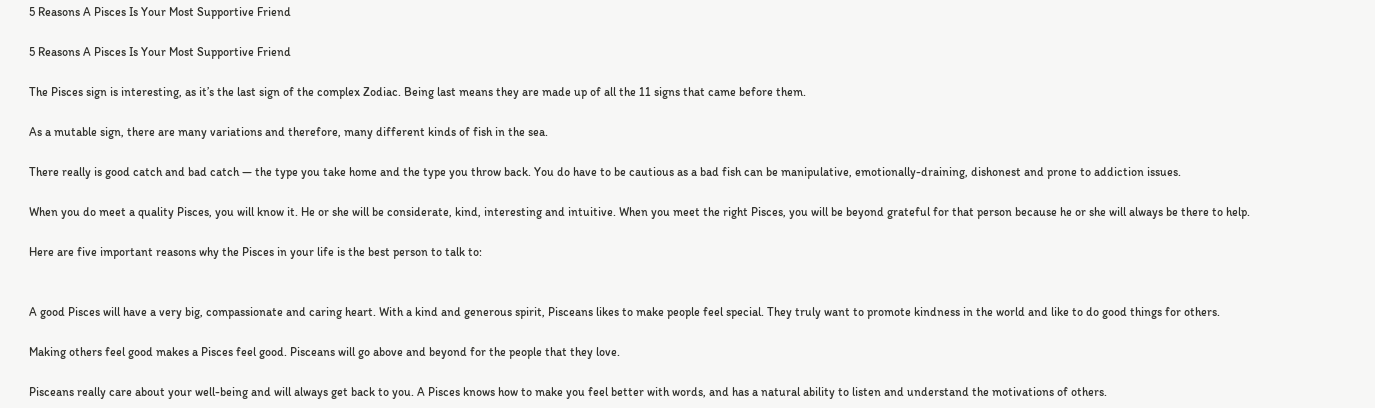5 Reasons A Pisces Is Your Most Supportive Friend

5 Reasons A Pisces Is Your Most Supportive Friend

The Pisces sign is interesting, as it’s the last sign of the complex Zodiac. Being last means they are made up of all the 11 signs that came before them.

As a mutable sign, there are many variations and therefore, many different kinds of fish in the sea.

There really is good catch and bad catch — the type you take home and the type you throw back. You do have to be cautious as a bad fish can be manipulative, emotionally-draining, dishonest and prone to addiction issues.

When you do meet a quality Pisces, you will know it. He or she will be considerate, kind, interesting and intuitive. When you meet the right Pisces, you will be beyond grateful for that person because he or she will always be there to help.

Here are five important reasons why the Pisces in your life is the best person to talk to:


A good Pisces will have a very big, compassionate and caring heart. With a kind and generous spirit, Pisceans likes to make people feel special. They truly want to promote kindness in the world and like to do good things for others.

Making others feel good makes a Pisces feel good. Pisceans will go above and beyond for the people that they love.

Pisceans really care about your well-being and will always get back to you. A Pisces knows how to make you feel better with words, and has a natural ability to listen and understand the motivations of others.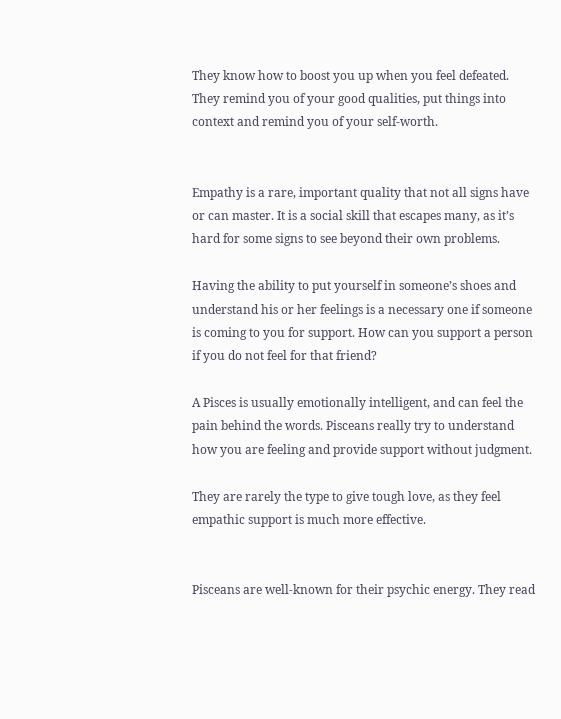They know how to boost you up when you feel defeated. They remind you of your good qualities, put things into context and remind you of your self-worth.


Empathy is a rare, important quality that not all signs have or can master. It is a social skill that escapes many, as it’s hard for some signs to see beyond their own problems.

Having the ability to put yourself in someone’s shoes and understand his or her feelings is a necessary one if someone is coming to you for support. How can you support a person if you do not feel for that friend?

A Pisces is usually emotionally intelligent, and can feel the pain behind the words. Pisceans really try to understand how you are feeling and provide support without judgment.

They are rarely the type to give tough love, as they feel empathic support is much more effective.


Pisceans are well-known for their psychic energy. They read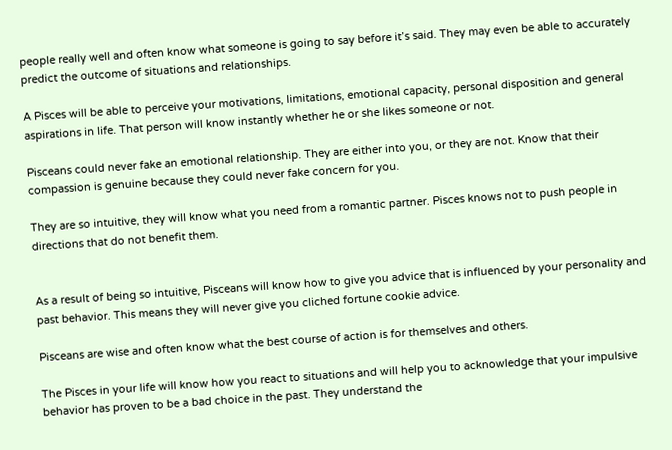people really well and often know what someone is going to say before it’s said. They may even be able to accurately predict the outcome of situations and relationships.

A Pisces will be able to perceive your motivations, limitations, emotional capacity, personal disposition and general aspirations in life. That person will know instantly whether he or she likes someone or not.

Pisceans could never fake an emotional relationship. They are either into you, or they are not. Know that their compassion is genuine because they could never fake concern for you.

They are so intuitive, they will know what you need from a romantic partner. Pisces knows not to push people in directions that do not benefit them.


As a result of being so intuitive, Pisceans will know how to give you advice that is influenced by your personality and past behavior. This means they will never give you cliched fortune cookie advice.

Pisceans are wise and often know what the best course of action is for themselves and others.

The Pisces in your life will know how you react to situations and will help you to acknowledge that your impulsive behavior has proven to be a bad choice in the past. They understand the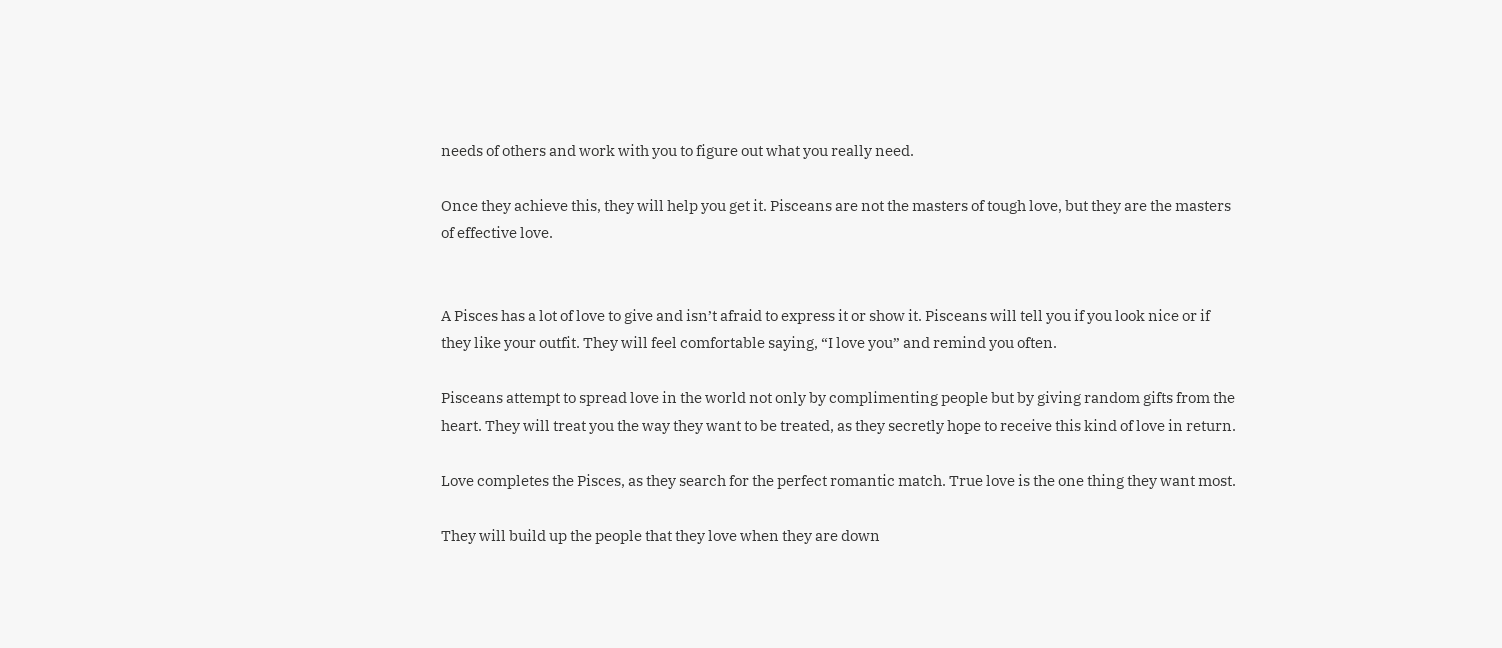needs of others and work with you to figure out what you really need.

Once they achieve this, they will help you get it. Pisceans are not the masters of tough love, but they are the masters of effective love.


A Pisces has a lot of love to give and isn’t afraid to express it or show it. Pisceans will tell you if you look nice or if they like your outfit. They will feel comfortable saying, “I love you” and remind you often.

Pisceans attempt to spread love in the world not only by complimenting people but by giving random gifts from the heart. They will treat you the way they want to be treated, as they secretly hope to receive this kind of love in return.

Love completes the Pisces, as they search for the perfect romantic match. True love is the one thing they want most.

They will build up the people that they love when they are down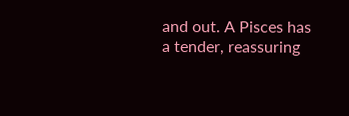and out. A Pisces has a tender, reassuring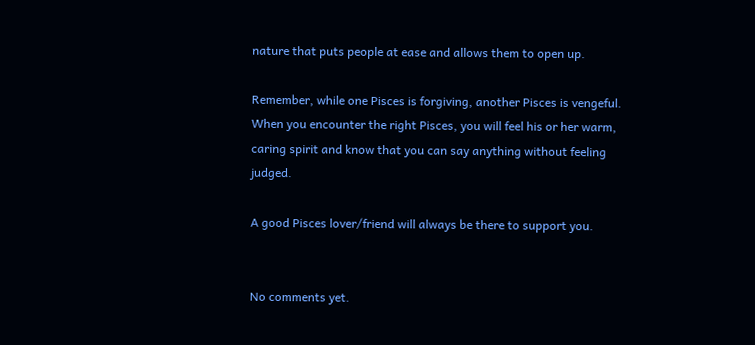nature that puts people at ease and allows them to open up.

Remember, while one Pisces is forgiving, another Pisces is vengeful. When you encounter the right Pisces, you will feel his or her warm, caring spirit and know that you can say anything without feeling judged.

A good Pisces lover/friend will always be there to support you.


No comments yet.